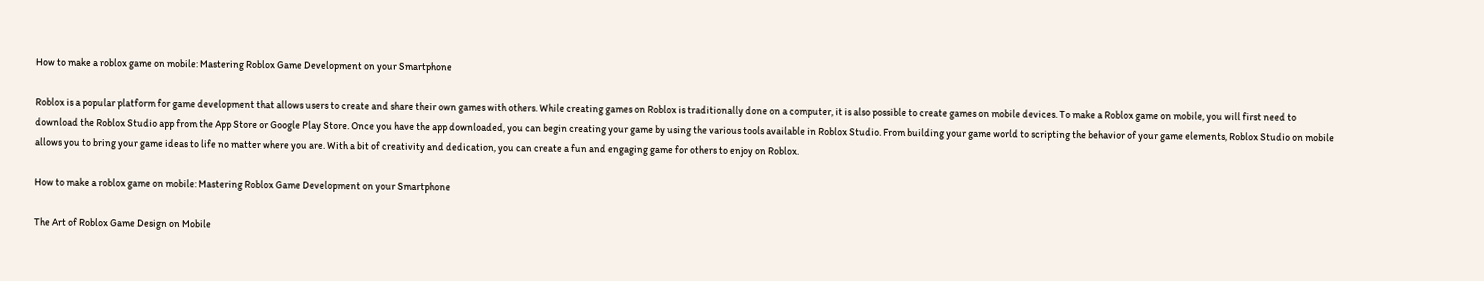How to make a roblox game on mobile: Mastering Roblox Game Development on your Smartphone

Roblox is a popular platform for game development that allows users to create and share their own games with others. While creating games on Roblox is traditionally done on a computer, it is also possible to create games on mobile devices. To make a Roblox game on mobile, you will first need to download the Roblox Studio app from the App Store or Google Play Store. Once you have the app downloaded, you can begin creating your game by using the various tools available in Roblox Studio. From building your game world to scripting the behavior of your game elements, Roblox Studio on mobile allows you to bring your game ideas to life no matter where you are. With a bit of creativity and dedication, you can create a fun and engaging game for others to enjoy on Roblox.

How to make a roblox game on mobile: Mastering Roblox Game Development on your Smartphone

The Art of Roblox Game Design on Mobile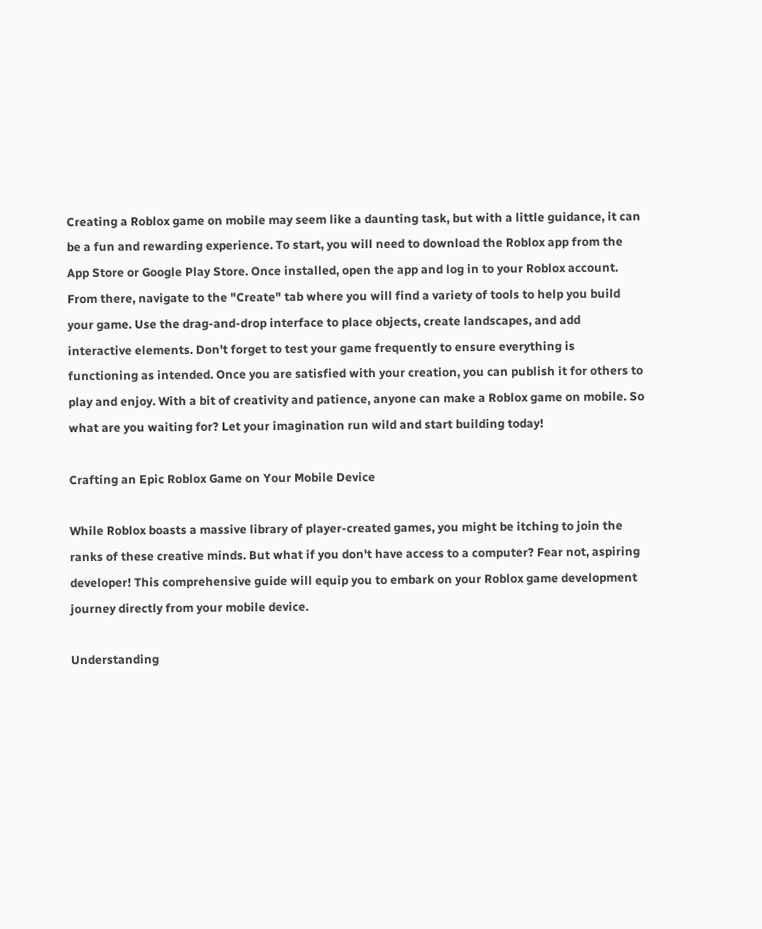Creating a Roblox game on mobile may seem like a daunting task, but with a little guidance, it can be a fun and rewarding experience. To start, you will need to download the Roblox app from the App Store or Google Play Store. Once installed, open the app and log in to your Roblox account. From there, navigate to the "Create" tab where you will find a variety of tools to help you build your game. Use the drag-and-drop interface to place objects, create landscapes, and add interactive elements. Don't forget to test your game frequently to ensure everything is functioning as intended. Once you are satisfied with your creation, you can publish it for others to play and enjoy. With a bit of creativity and patience, anyone can make a Roblox game on mobile. So what are you waiting for? Let your imagination run wild and start building today!

Crafting an Epic Roblox Game on Your Mobile Device

While Roblox boasts a massive library of player-created games, you might be itching to join the ranks of these creative minds. But what if you don't have access to a computer? Fear not, aspiring developer! This comprehensive guide will equip you to embark on your Roblox game development journey directly from your mobile device.

Understanding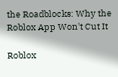the Roadblocks: Why the Roblox App Won't Cut It

Roblox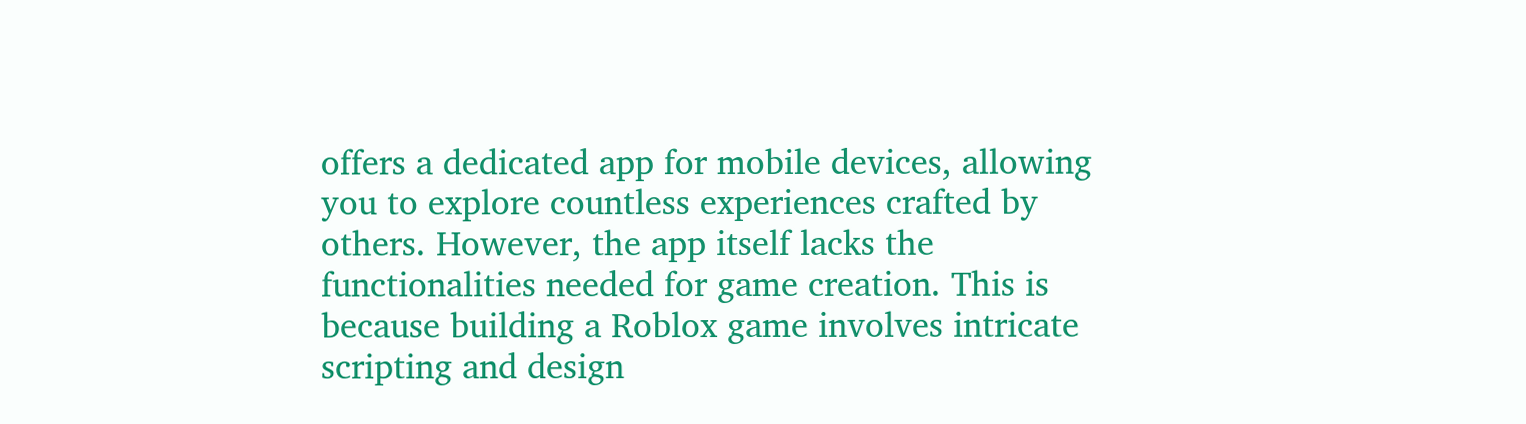offers a dedicated app for mobile devices, allowing you to explore countless experiences crafted by others. However, the app itself lacks the functionalities needed for game creation. This is because building a Roblox game involves intricate scripting and design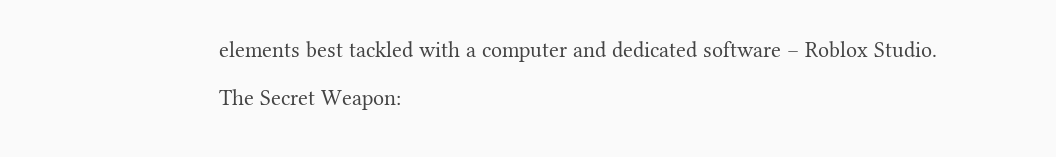elements best tackled with a computer and dedicated software – Roblox Studio.

The Secret Weapon: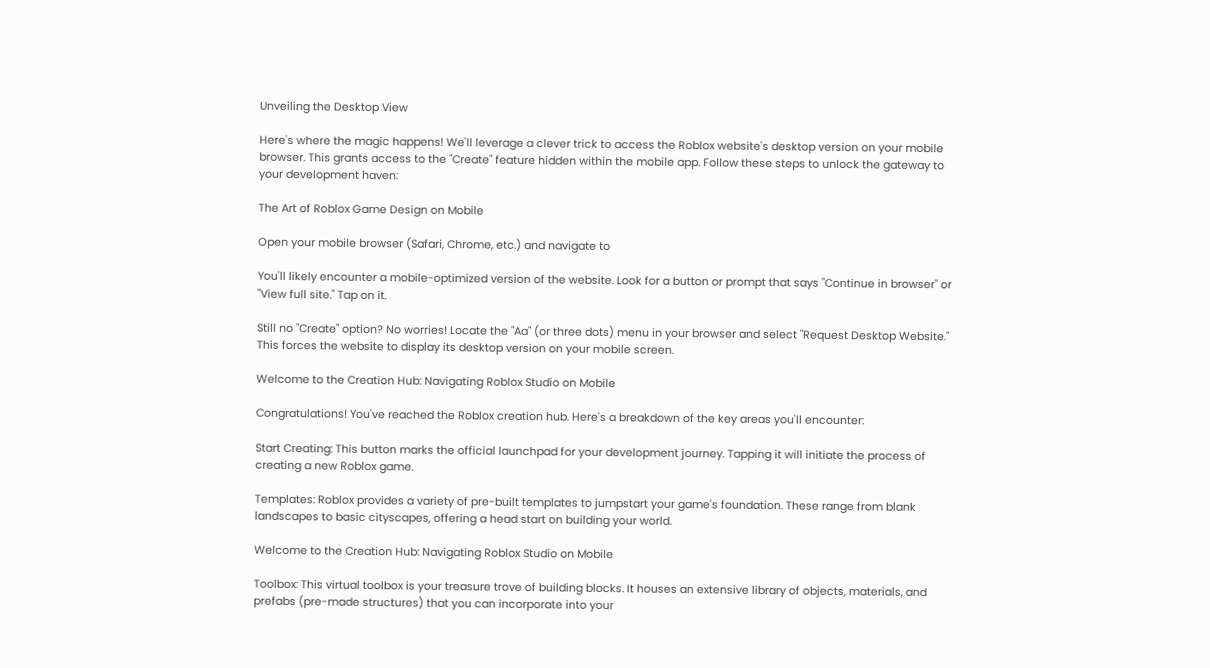Unveiling the Desktop View

Here's where the magic happens! We'll leverage a clever trick to access the Roblox website's desktop version on your mobile browser. This grants access to the "Create" feature hidden within the mobile app. Follow these steps to unlock the gateway to your development haven:

The Art of Roblox Game Design on Mobile

Open your mobile browser (Safari, Chrome, etc.) and navigate to

You'll likely encounter a mobile-optimized version of the website. Look for a button or prompt that says "Continue in browser" or "View full site." Tap on it.

Still no "Create" option? No worries! Locate the "Aa" (or three dots) menu in your browser and select "Request Desktop Website." This forces the website to display its desktop version on your mobile screen.

Welcome to the Creation Hub: Navigating Roblox Studio on Mobile

Congratulations! You've reached the Roblox creation hub. Here's a breakdown of the key areas you'll encounter:

Start Creating: This button marks the official launchpad for your development journey. Tapping it will initiate the process of creating a new Roblox game.

Templates: Roblox provides a variety of pre-built templates to jumpstart your game's foundation. These range from blank landscapes to basic cityscapes, offering a head start on building your world.

Welcome to the Creation Hub: Navigating Roblox Studio on Mobile

Toolbox: This virtual toolbox is your treasure trove of building blocks. It houses an extensive library of objects, materials, and prefabs (pre-made structures) that you can incorporate into your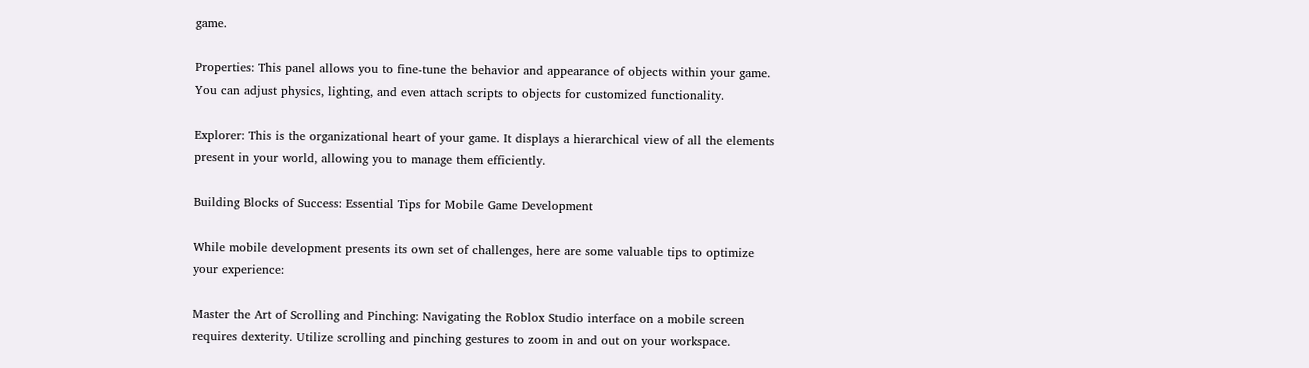game.

Properties: This panel allows you to fine-tune the behavior and appearance of objects within your game. You can adjust physics, lighting, and even attach scripts to objects for customized functionality.

Explorer: This is the organizational heart of your game. It displays a hierarchical view of all the elements present in your world, allowing you to manage them efficiently.

Building Blocks of Success: Essential Tips for Mobile Game Development

While mobile development presents its own set of challenges, here are some valuable tips to optimize your experience:

Master the Art of Scrolling and Pinching: Navigating the Roblox Studio interface on a mobile screen requires dexterity. Utilize scrolling and pinching gestures to zoom in and out on your workspace.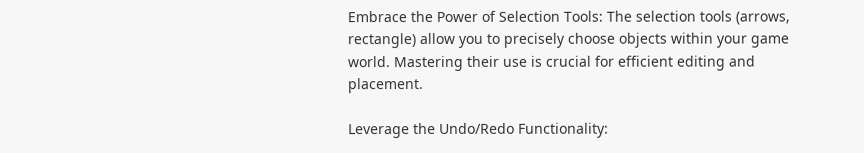Embrace the Power of Selection Tools: The selection tools (arrows, rectangle) allow you to precisely choose objects within your game world. Mastering their use is crucial for efficient editing and placement.

Leverage the Undo/Redo Functionality: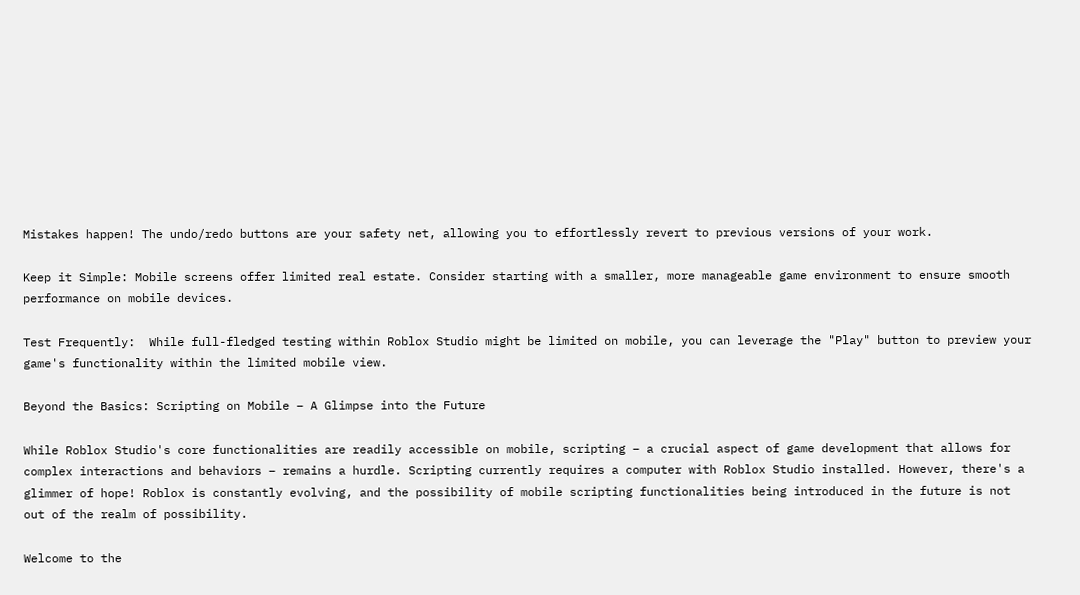Mistakes happen! The undo/redo buttons are your safety net, allowing you to effortlessly revert to previous versions of your work.

Keep it Simple: Mobile screens offer limited real estate. Consider starting with a smaller, more manageable game environment to ensure smooth performance on mobile devices.

Test Frequently:  While full-fledged testing within Roblox Studio might be limited on mobile, you can leverage the "Play" button to preview your game's functionality within the limited mobile view.

Beyond the Basics: Scripting on Mobile – A Glimpse into the Future

While Roblox Studio's core functionalities are readily accessible on mobile, scripting – a crucial aspect of game development that allows for complex interactions and behaviors – remains a hurdle. Scripting currently requires a computer with Roblox Studio installed. However, there's a glimmer of hope! Roblox is constantly evolving, and the possibility of mobile scripting functionalities being introduced in the future is not out of the realm of possibility.

Welcome to the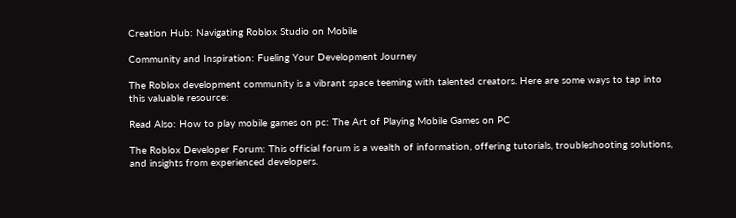Creation Hub: Navigating Roblox Studio on Mobile

Community and Inspiration: Fueling Your Development Journey

The Roblox development community is a vibrant space teeming with talented creators. Here are some ways to tap into this valuable resource:

Read Also: How to play mobile games on pc: The Art of Playing Mobile Games on PC

The Roblox Developer Forum: This official forum is a wealth of information, offering tutorials, troubleshooting solutions, and insights from experienced developers.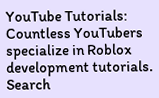YouTube Tutorials: Countless YouTubers specialize in Roblox development tutorials. Search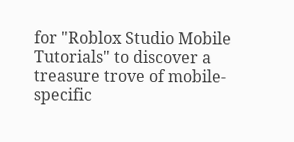for "Roblox Studio Mobile Tutorials" to discover a treasure trove of mobile-specific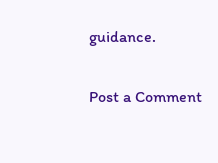guidance.

Post a Comment